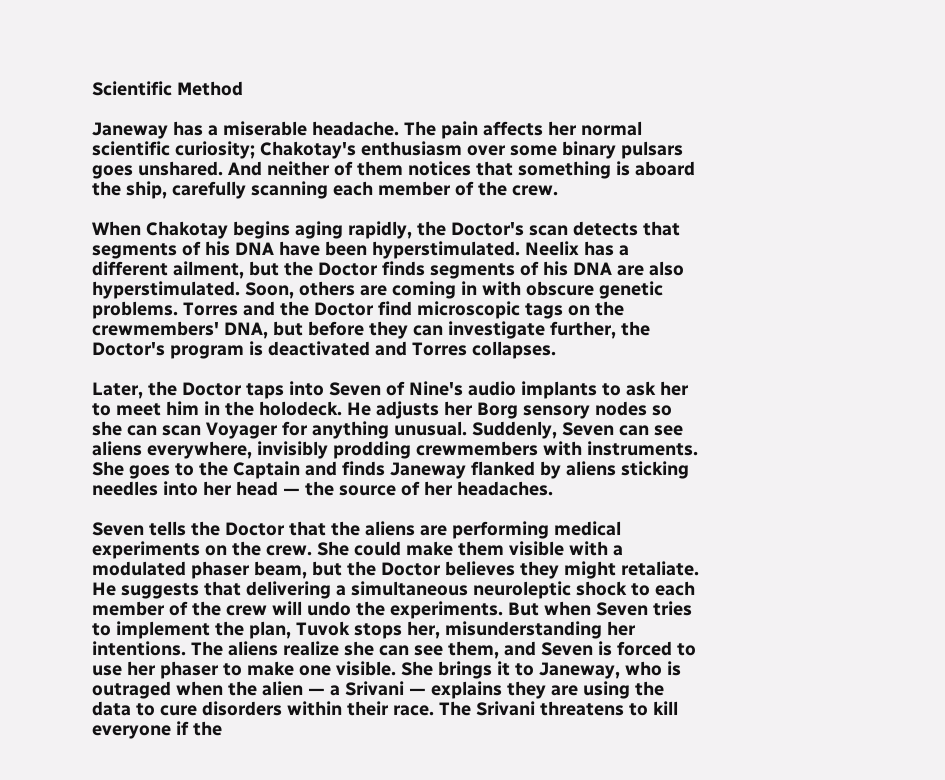Scientific Method

Janeway has a miserable headache. The pain affects her normal scientific curiosity; Chakotay's enthusiasm over some binary pulsars goes unshared. And neither of them notices that something is aboard the ship, carefully scanning each member of the crew.

When Chakotay begins aging rapidly, the Doctor's scan detects that segments of his DNA have been hyperstimulated. Neelix has a different ailment, but the Doctor finds segments of his DNA are also hyperstimulated. Soon, others are coming in with obscure genetic problems. Torres and the Doctor find microscopic tags on the crewmembers' DNA, but before they can investigate further, the Doctor's program is deactivated and Torres collapses.

Later, the Doctor taps into Seven of Nine's audio implants to ask her to meet him in the holodeck. He adjusts her Borg sensory nodes so she can scan Voyager for anything unusual. Suddenly, Seven can see aliens everywhere, invisibly prodding crewmembers with instruments. She goes to the Captain and finds Janeway flanked by aliens sticking needles into her head — the source of her headaches.

Seven tells the Doctor that the aliens are performing medical experiments on the crew. She could make them visible with a modulated phaser beam, but the Doctor believes they might retaliate. He suggests that delivering a simultaneous neuroleptic shock to each member of the crew will undo the experiments. But when Seven tries to implement the plan, Tuvok stops her, misunderstanding her intentions. The aliens realize she can see them, and Seven is forced to use her phaser to make one visible. She brings it to Janeway, who is outraged when the alien — a Srivani — explains they are using the data to cure disorders within their race. The Srivani threatens to kill everyone if the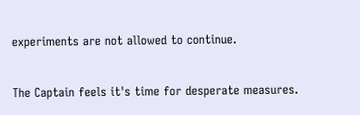experiments are not allowed to continue.

The Captain feels it's time for desperate measures.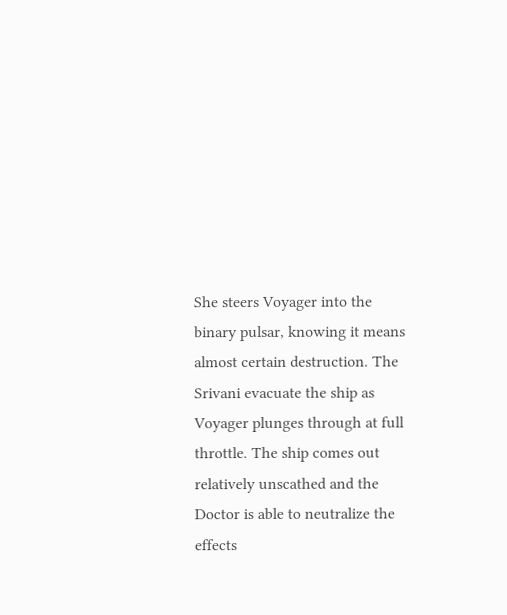She steers Voyager into the binary pulsar, knowing it means almost certain destruction. The Srivani evacuate the ship as Voyager plunges through at full throttle. The ship comes out relatively unscathed and the Doctor is able to neutralize the effects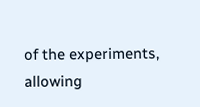of the experiments, allowing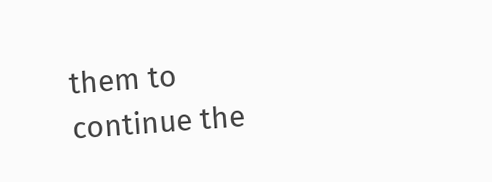them to continue the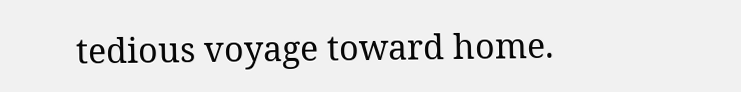tedious voyage toward home.